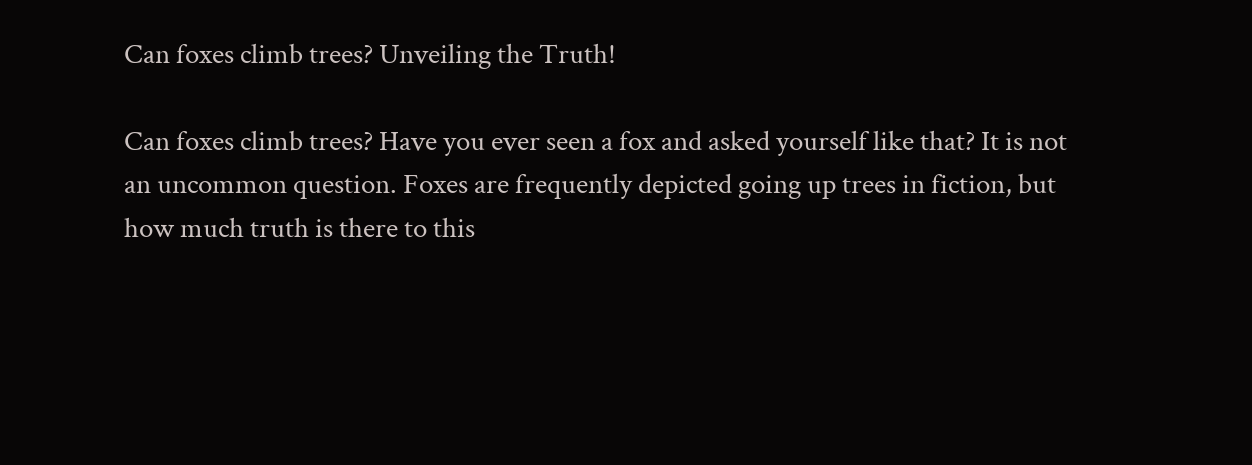Can foxes climb trees? Unveiling the Truth!

Can foxes climb trees? Have you ever seen a fox and asked yourself like that? It is not an uncommon question. Foxes are frequently depicted going up trees in fiction, but how much truth is there to this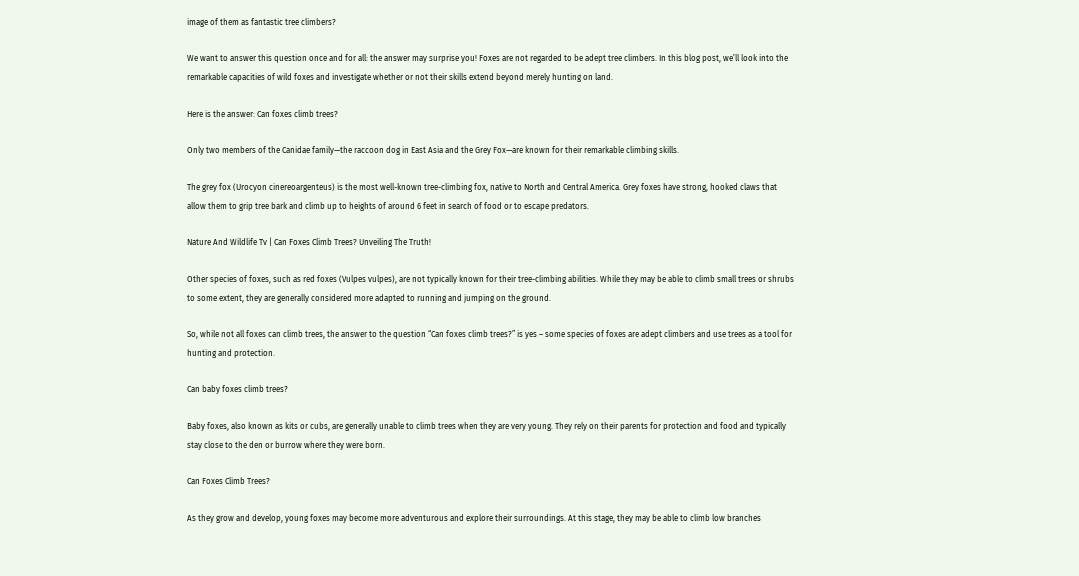image of them as fantastic tree climbers?

We want to answer this question once and for all: the answer may surprise you! Foxes are not regarded to be adept tree climbers. In this blog post, we’ll look into the remarkable capacities of wild foxes and investigate whether or not their skills extend beyond merely hunting on land.

Here is the answer: Can foxes climb trees?

Only two members of the Canidae family—the raccoon dog in East Asia and the Grey Fox—are known for their remarkable climbing skills.

The grey fox (Urocyon cinereoargenteus) is the most well-known tree-climbing fox, native to North and Central America. Grey foxes have strong, hooked claws that allow them to grip tree bark and climb up to heights of around 6 feet in search of food or to escape predators.

Nature And Wildlife Tv | Can Foxes Climb Trees? Unveiling The Truth!

Other species of foxes, such as red foxes (Vulpes vulpes), are not typically known for their tree-climbing abilities. While they may be able to climb small trees or shrubs to some extent, they are generally considered more adapted to running and jumping on the ground.

So, while not all foxes can climb trees, the answer to the question “Can foxes climb trees?” is yes – some species of foxes are adept climbers and use trees as a tool for hunting and protection.

Can baby foxes climb trees?

Baby foxes, also known as kits or cubs, are generally unable to climb trees when they are very young. They rely on their parents for protection and food and typically stay close to the den or burrow where they were born.

Can Foxes Climb Trees?

As they grow and develop, young foxes may become more adventurous and explore their surroundings. At this stage, they may be able to climb low branches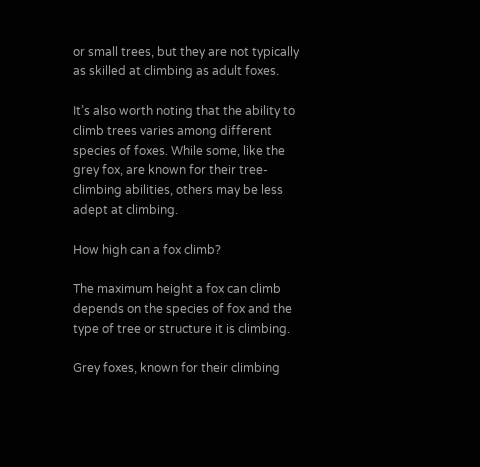or small trees, but they are not typically as skilled at climbing as adult foxes.

It’s also worth noting that the ability to climb trees varies among different species of foxes. While some, like the grey fox, are known for their tree-climbing abilities, others may be less adept at climbing.

How high can a fox climb?

The maximum height a fox can climb depends on the species of fox and the type of tree or structure it is climbing.

Grey foxes, known for their climbing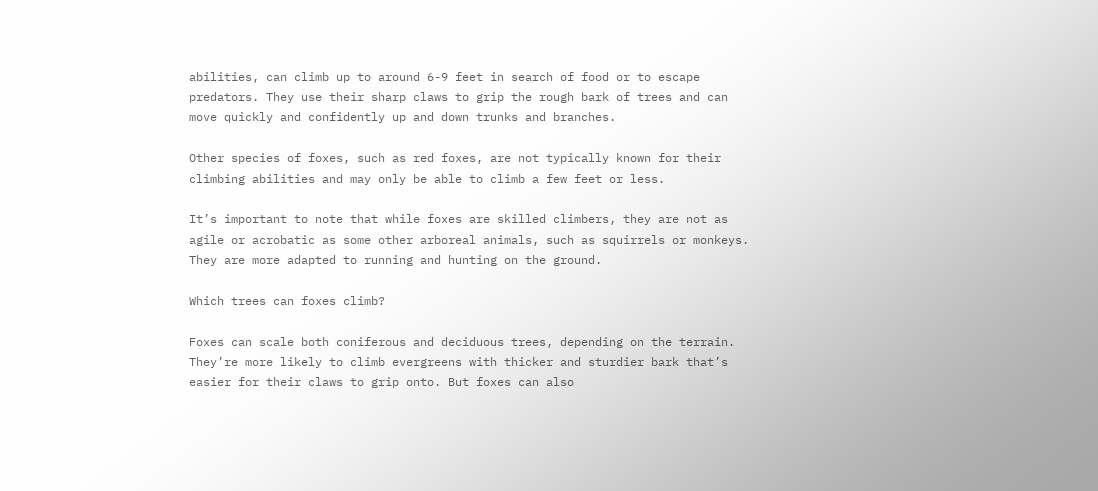abilities, can climb up to around 6-9 feet in search of food or to escape predators. They use their sharp claws to grip the rough bark of trees and can move quickly and confidently up and down trunks and branches.

Other species of foxes, such as red foxes, are not typically known for their climbing abilities and may only be able to climb a few feet or less.

It’s important to note that while foxes are skilled climbers, they are not as agile or acrobatic as some other arboreal animals, such as squirrels or monkeys. They are more adapted to running and hunting on the ground.

Which trees can foxes climb?

Foxes can scale both coniferous and deciduous trees, depending on the terrain. They’re more likely to climb evergreens with thicker and sturdier bark that’s easier for their claws to grip onto. But foxes can also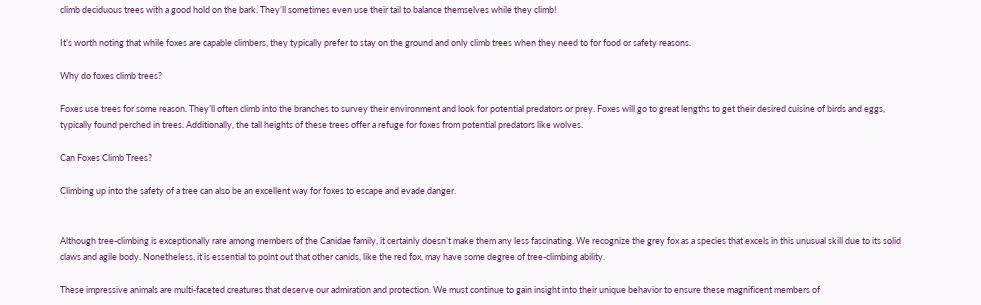climb deciduous trees with a good hold on the bark. They’ll sometimes even use their tail to balance themselves while they climb!

It’s worth noting that while foxes are capable climbers, they typically prefer to stay on the ground and only climb trees when they need to for food or safety reasons.

Why do foxes climb trees?

Foxes use trees for some reason. They’ll often climb into the branches to survey their environment and look for potential predators or prey. Foxes will go to great lengths to get their desired cuisine of birds and eggs, typically found perched in trees. Additionally, the tall heights of these trees offer a refuge for foxes from potential predators like wolves.

Can Foxes Climb Trees?

Climbing up into the safety of a tree can also be an excellent way for foxes to escape and evade danger.


Although tree-climbing is exceptionally rare among members of the Canidae family, it certainly doesn’t make them any less fascinating. We recognize the grey fox as a species that excels in this unusual skill due to its solid claws and agile body. Nonetheless, it is essential to point out that other canids, like the red fox, may have some degree of tree-climbing ability.

These impressive animals are multi-faceted creatures that deserve our admiration and protection. We must continue to gain insight into their unique behavior to ensure these magnificent members of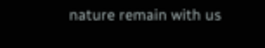nature remain with us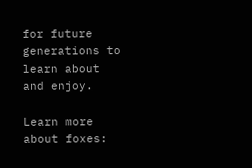for future generations to learn about and enjoy.

Learn more about foxes: